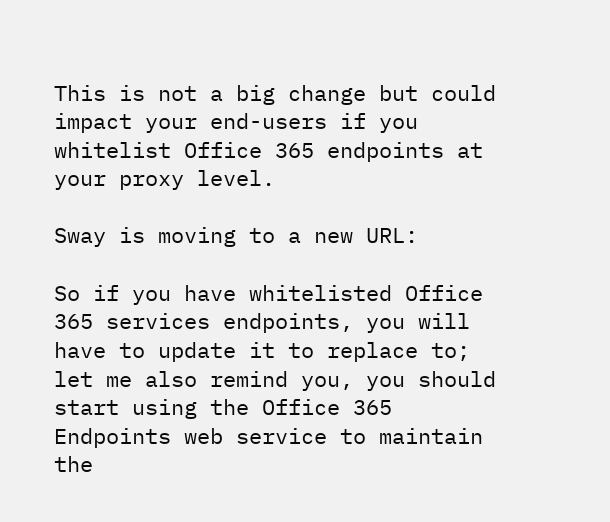This is not a big change but could impact your end-users if you whitelist Office 365 endpoints at your proxy level.

Sway is moving to a new URL:

So if you have whitelisted Office 365 services endpoints, you will have to update it to replace to; let me also remind you, you should start using the Office 365 Endpoints web service to maintain the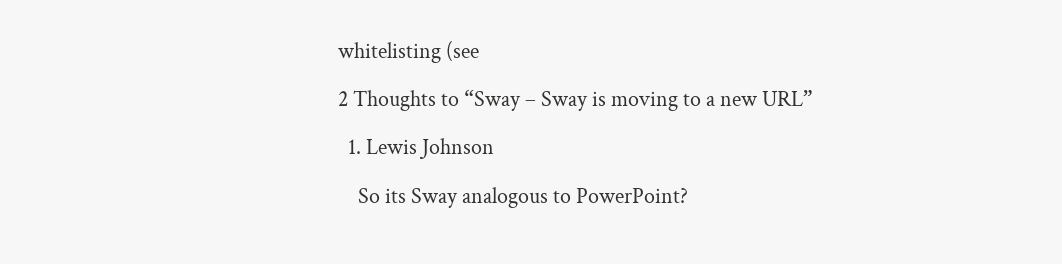whitelisting (see

2 Thoughts to “Sway – Sway is moving to a new URL”

  1. Lewis Johnson

    So its Sway analogous to PowerPoint?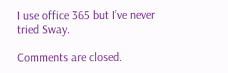I use office 365 but I’ve never tried Sway.

Comments are closed.